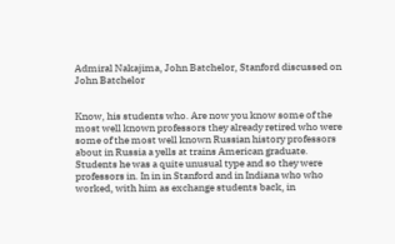Admiral Nakajima, John Batchelor, Stanford discussed on John Batchelor


Know, his students who. Are now you know some of the most well known professors they already retired who were some of the most well known Russian history professors about in Russia a yells at trains American graduate. Students he was a quite unusual type and so they were professors in. In in in Stanford and in Indiana who who worked, with him as exchange students back, in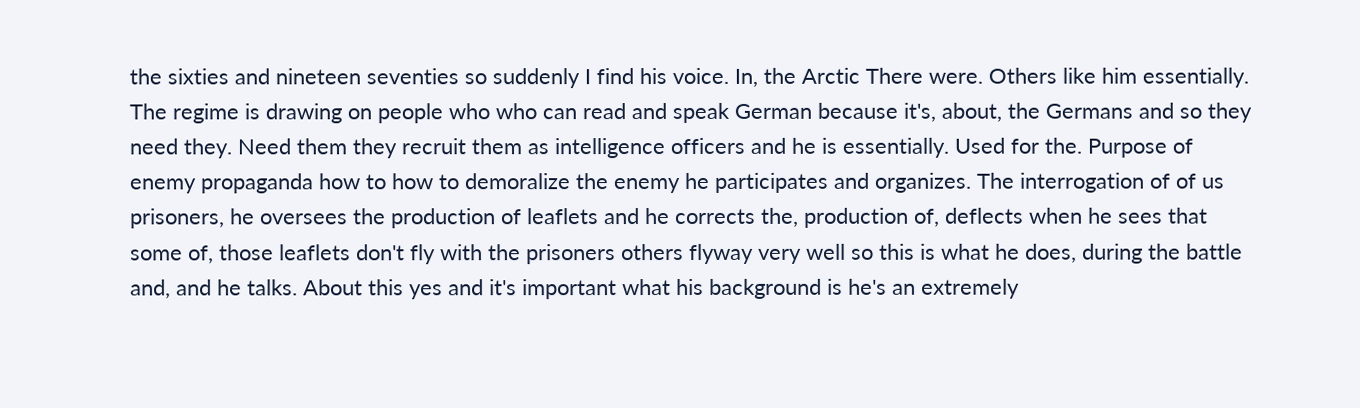the sixties and nineteen seventies so suddenly I find his voice. In, the Arctic There were. Others like him essentially. The regime is drawing on people who who can read and speak German because it's, about, the Germans and so they need they. Need them they recruit them as intelligence officers and he is essentially. Used for the. Purpose of enemy propaganda how to how to demoralize the enemy he participates and organizes. The interrogation of of us prisoners, he oversees the production of leaflets and he corrects the, production of, deflects when he sees that some of, those leaflets don't fly with the prisoners others flyway very well so this is what he does, during the battle and, and he talks. About this yes and it's important what his background is he's an extremely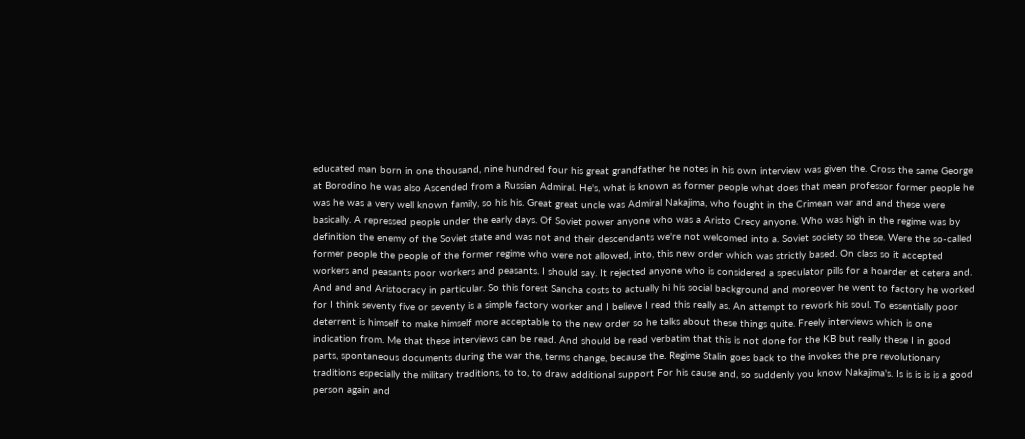educated man born in one thousand, nine hundred four his great grandfather he notes in his own interview was given the. Cross the same George at Borodino he was also Ascended from a Russian Admiral. He's, what is known as former people what does that mean professor former people he was he was a very well known family, so his his. Great great uncle was Admiral Nakajima, who fought in the Crimean war and and these were basically. A repressed people under the early days. Of Soviet power anyone who was a Aristo Crecy anyone. Who was high in the regime was by definition the enemy of the Soviet state and was not and their descendants we're not welcomed into a. Soviet society so these. Were the so-called former people the people of the former regime who were not allowed, into, this new order which was strictly based. On class so it accepted workers and peasants poor workers and peasants. I should say. It rejected anyone who is considered a speculator pills for a hoarder et cetera and. And and and Aristocracy in particular. So this forest Sancha costs to actually hi his social background and moreover he went to factory he worked for I think seventy five or seventy is a simple factory worker and I believe I read this really as. An attempt to rework his soul. To essentially poor deterrent is himself to make himself more acceptable to the new order so he talks about these things quite. Freely interviews which is one indication from. Me that these interviews can be read. And should be read verbatim that this is not done for the KB but really these I in good parts, spontaneous documents during the war the, terms change, because the. Regime Stalin goes back to the invokes the pre revolutionary traditions especially the military traditions, to to, to draw additional support For his cause and, so suddenly you know Nakajima's. Is is is is is a good person again and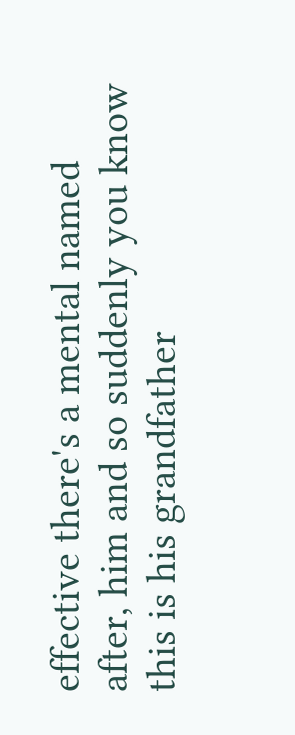effective there's a mental named after, him and so suddenly you know this is his grandfather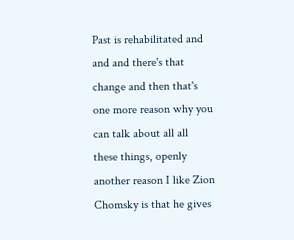Past is rehabilitated and and and there's that change and then that's one more reason why you can talk about all all these things, openly another reason I like Zion Chomsky is that he gives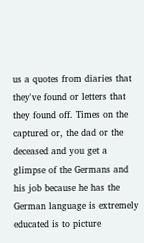us a quotes from diaries that they've found or letters that they found off. Times on the captured or, the dad or the deceased and you get a glimpse of the Germans and his job because he has the German language is extremely educated is to picture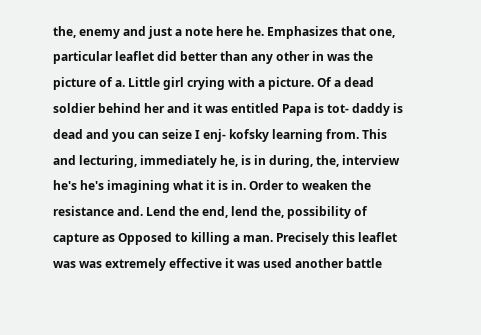the, enemy and just a note here he. Emphasizes that one, particular leaflet did better than any other in was the picture of a. Little girl crying with a picture. Of a dead soldier behind her and it was entitled Papa is tot- daddy is dead and you can seize I enj- kofsky learning from. This and lecturing, immediately he, is in during, the, interview he's he's imagining what it is in. Order to weaken the resistance and. Lend the end, lend the, possibility of capture as Opposed to killing a man. Precisely this leaflet was was extremely effective it was used another battle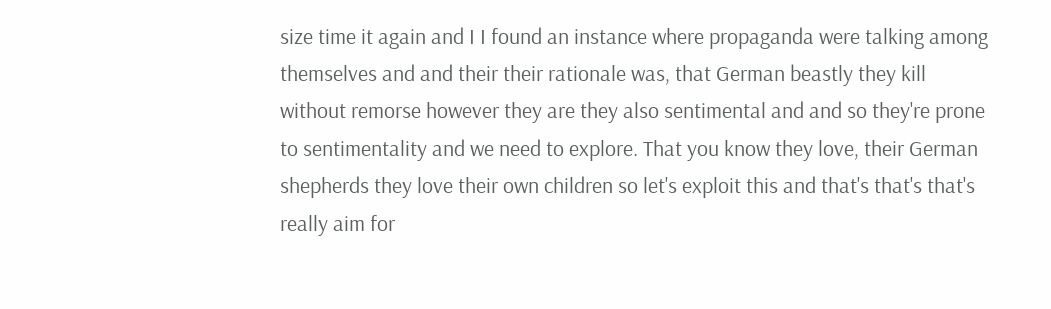size time it again and I I found an instance where propaganda were talking among themselves and and their their rationale was, that German beastly they kill without remorse however they are they also sentimental and and so they're prone to sentimentality and we need to explore. That you know they love, their German shepherds they love their own children so let's exploit this and that's that's that's really aim for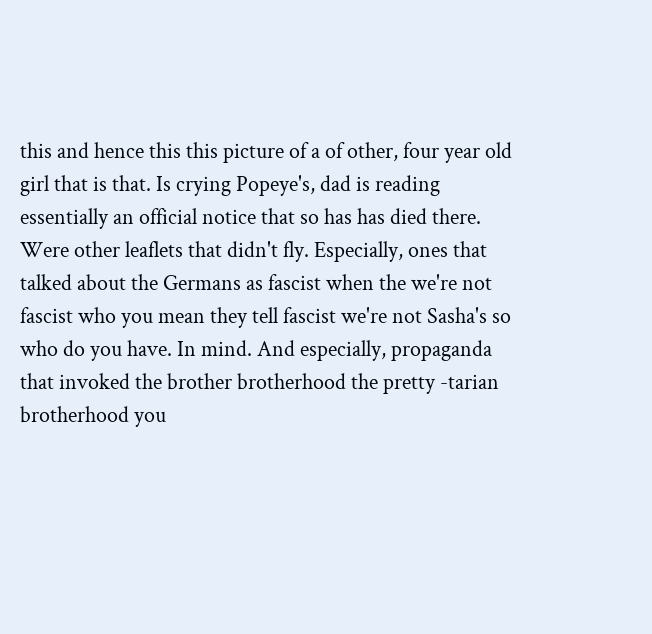this and hence this this picture of a of other, four year old girl that is that. Is crying Popeye's, dad is reading essentially an official notice that so has has died there. Were other leaflets that didn't fly. Especially, ones that talked about the Germans as fascist when the we're not fascist who you mean they tell fascist we're not Sasha's so who do you have. In mind. And especially, propaganda that invoked the brother brotherhood the pretty -tarian brotherhood you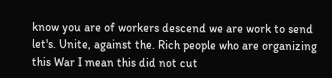know you are of workers descend we are work to send let's. Unite, against the. Rich people who are organizing this War I mean this did not cut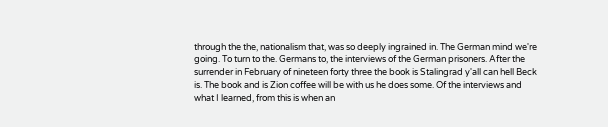through the the, nationalism that, was so deeply ingrained in. The German mind we're going. To turn to the. Germans to, the interviews of the German prisoners. After the surrender in February of nineteen forty three the book is Stalingrad y'all can hell Beck is. The book and is Zion coffee will be with us he does some. Of the interviews and what I learned, from this is when an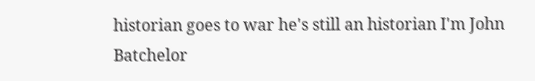historian goes to war he's still an historian I'm John Batchelor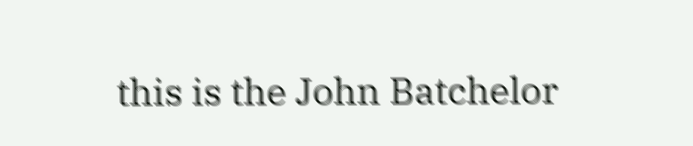this is the John Batchelor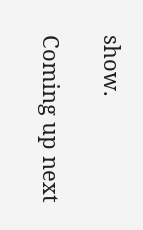show.

Coming up next